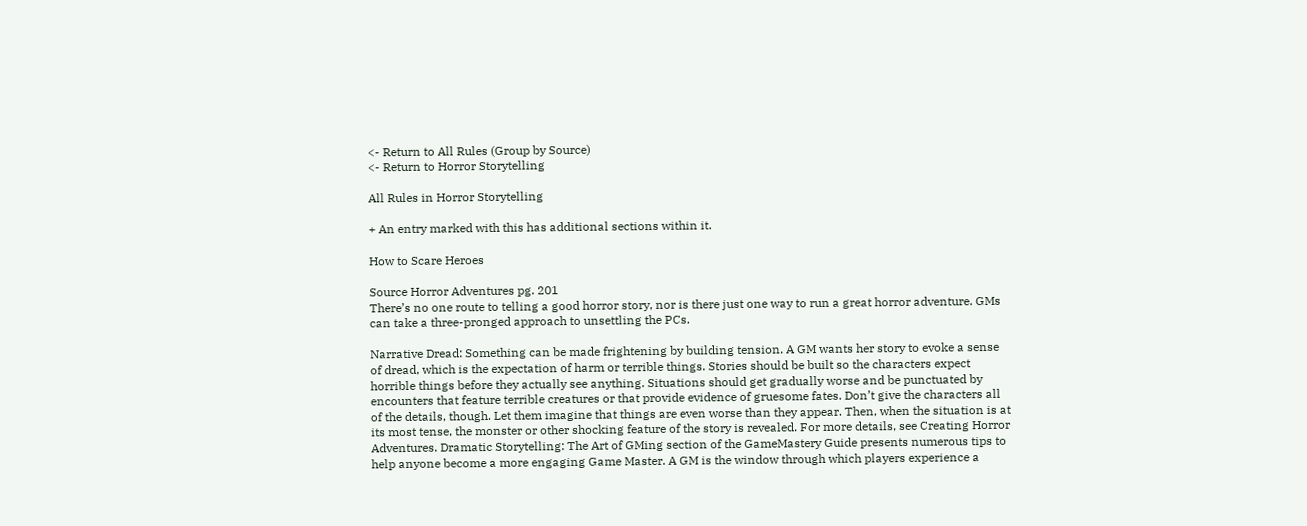<- Return to All Rules (Group by Source)
<- Return to Horror Storytelling

All Rules in Horror Storytelling

+ An entry marked with this has additional sections within it.

How to Scare Heroes

Source Horror Adventures pg. 201
There’s no one route to telling a good horror story, nor is there just one way to run a great horror adventure. GMs can take a three-pronged approach to unsettling the PCs.

Narrative Dread: Something can be made frightening by building tension. A GM wants her story to evoke a sense of dread, which is the expectation of harm or terrible things. Stories should be built so the characters expect horrible things before they actually see anything. Situations should get gradually worse and be punctuated by encounters that feature terrible creatures or that provide evidence of gruesome fates. Don’t give the characters all of the details, though. Let them imagine that things are even worse than they appear. Then, when the situation is at its most tense, the monster or other shocking feature of the story is revealed. For more details, see Creating Horror Adventures. Dramatic Storytelling: The Art of GMing section of the GameMastery Guide presents numerous tips to help anyone become a more engaging Game Master. A GM is the window through which players experience a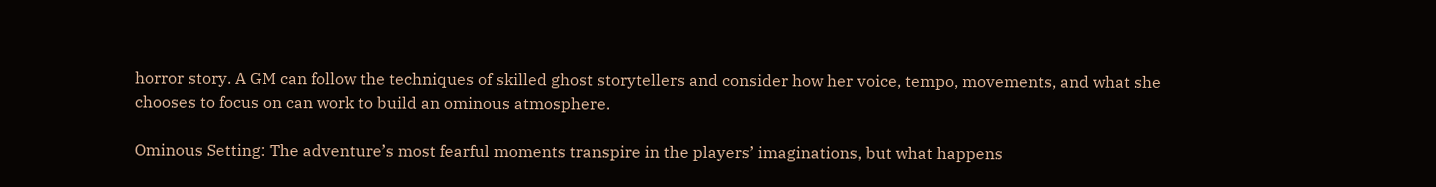horror story. A GM can follow the techniques of skilled ghost storytellers and consider how her voice, tempo, movements, and what she chooses to focus on can work to build an ominous atmosphere.

Ominous Setting: The adventure’s most fearful moments transpire in the players’ imaginations, but what happens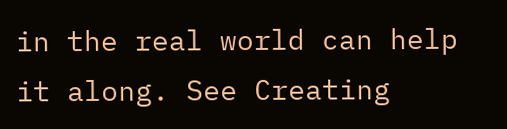in the real world can help it along. See Creating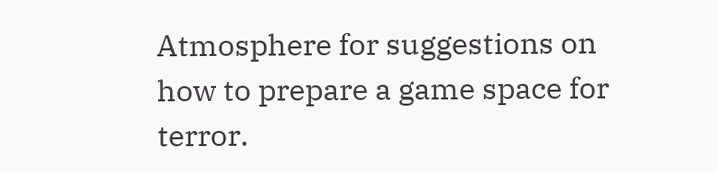Atmosphere for suggestions on how to prepare a game space for terror.